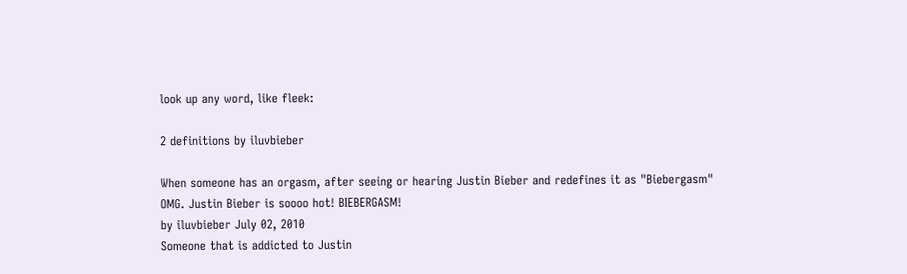look up any word, like fleek:

2 definitions by iluvbieber

When someone has an orgasm, after seeing or hearing Justin Bieber and redefines it as "Biebergasm"
OMG. Justin Bieber is soooo hot! BIEBERGASM!
by iluvbieber July 02, 2010
Someone that is addicted to Justin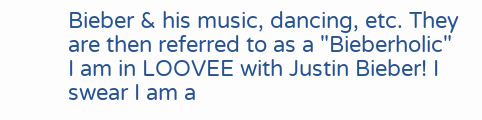Bieber & his music, dancing, etc. They are then referred to as a "Bieberholic"
I am in LOOVEE with Justin Bieber! I swear I am a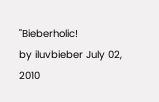"Bieberholic!
by iluvbieber July 02, 2010